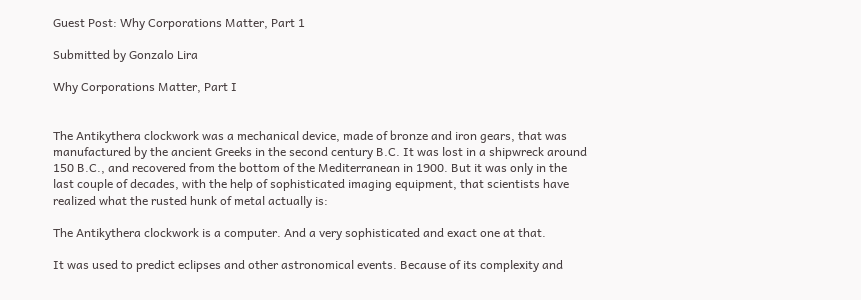Guest Post: Why Corporations Matter, Part 1

Submitted by Gonzalo Lira

Why Corporations Matter, Part I


The Antikythera clockwork was a mechanical device, made of bronze and iron gears, that was manufactured by the ancient Greeks in the second century B.C. It was lost in a shipwreck around 150 B.C., and recovered from the bottom of the Mediterranean in 1900. But it was only in the last couple of decades, with the help of sophisticated imaging equipment, that scientists have realized what the rusted hunk of metal actually is:

The Antikythera clockwork is a computer. And a very sophisticated and exact one at that.

It was used to predict eclipses and other astronomical events. Because of its complexity and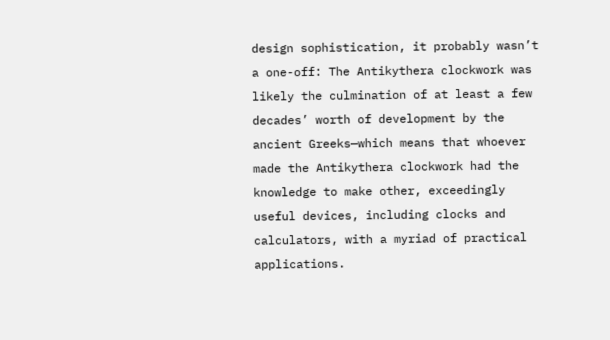design sophistication, it probably wasn’t a one-off: The Antikythera clockwork was likely the culmination of at least a few decades’ worth of development by the ancient Greeks—which means that whoever made the Antikythera clockwork had the knowledge to make other, exceedingly useful devices, including clocks and calculators, with a myriad of practical applications.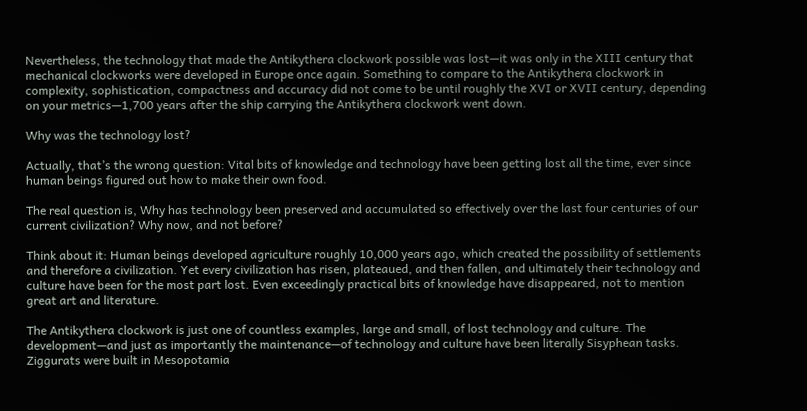Nevertheless, the technology that made the Antikythera clockwork possible was lost—it was only in the XIII century that mechanical clockworks were developed in Europe once again. Something to compare to the Antikythera clockwork in complexity, sophistication, compactness and accuracy did not come to be until roughly the XVI or XVII century, depending on your metrics—1,700 years after the ship carrying the Antikythera clockwork went down.

Why was the technology lost?

Actually, that’s the wrong question: Vital bits of knowledge and technology have been getting lost all the time, ever since human beings figured out how to make their own food.

The real question is, Why has technology been preserved and accumulated so effectively over the last four centuries of our current civilization? Why now, and not before?

Think about it: Human beings developed agriculture roughly 10,000 years ago, which created the possibility of settlements and therefore a civilization. Yet every civilization has risen, plateaued, and then fallen, and ultimately their technology and culture have been for the most part lost. Even exceedingly practical bits of knowledge have disappeared, not to mention great art and literature.

The Antikythera clockwork is just one of countless examples, large and small, of lost technology and culture. The development—and just as importantly the maintenance—of technology and culture have been literally Sisyphean tasks. Ziggurats were built in Mesopotamia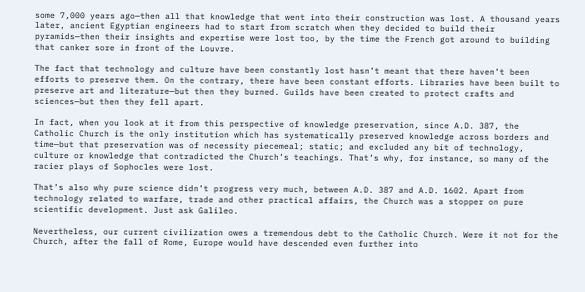some 7,000 years ago—then all that knowledge that went into their construction was lost. A thousand years later, ancient Egyptian engineers had to start from scratch when they decided to build their pyramids—then their insights and expertise were lost too, by the time the French got around to building that canker sore in front of the Louvre.

The fact that technology and culture have been constantly lost hasn’t meant that there haven’t been efforts to preserve them. On the contrary, there have been constant efforts. Libraries have been built to preserve art and literature—but then they burned. Guilds have been created to protect crafts and sciences—but then they fell apart.

In fact, when you look at it from this perspective of knowledge preservation, since A.D. 387, the Catholic Church is the only institution which has systematically preserved knowledge across borders and time—but that preservation was of necessity piecemeal; static; and excluded any bit of technology, culture or knowledge that contradicted the Church’s teachings. That’s why, for instance, so many of the racier plays of Sophocles were lost.

That’s also why pure science didn’t progress very much, between A.D. 387 and A.D. 1602. Apart from technology related to warfare, trade and other practical affairs, the Church was a stopper on pure scientific development. Just ask Galileo.

Nevertheless, our current civilization owes a tremendous debt to the Catholic Church. Were it not for the Church, after the fall of Rome, Europe would have descended even further into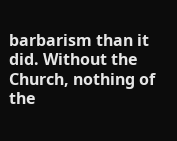barbarism than it did. Without the Church, nothing of the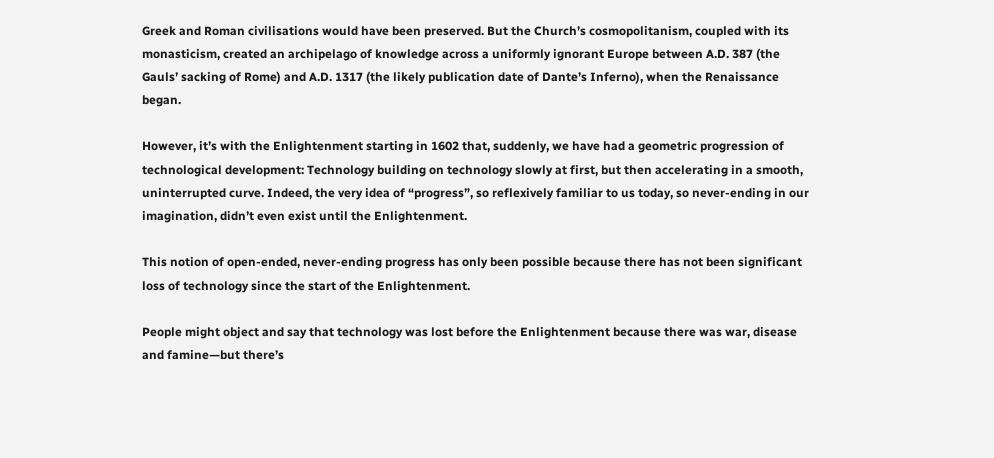Greek and Roman civilisations would have been preserved. But the Church’s cosmopolitanism, coupled with its monasticism, created an archipelago of knowledge across a uniformly ignorant Europe between A.D. 387 (the Gauls’ sacking of Rome) and A.D. 1317 (the likely publication date of Dante’s Inferno), when the Renaissance began.

However, it’s with the Enlightenment starting in 1602 that, suddenly, we have had a geometric progression of technological development: Technology building on technology slowly at first, but then accelerating in a smooth, uninterrupted curve. Indeed, the very idea of “progress”, so reflexively familiar to us today, so never-ending in our imagination, didn’t even exist until the Enlightenment.

This notion of open-ended, never-ending progress has only been possible because there has not been significant loss of technology since the start of the Enlightenment.

People might object and say that technology was lost before the Enlightenment because there was war, disease and famine—but there’s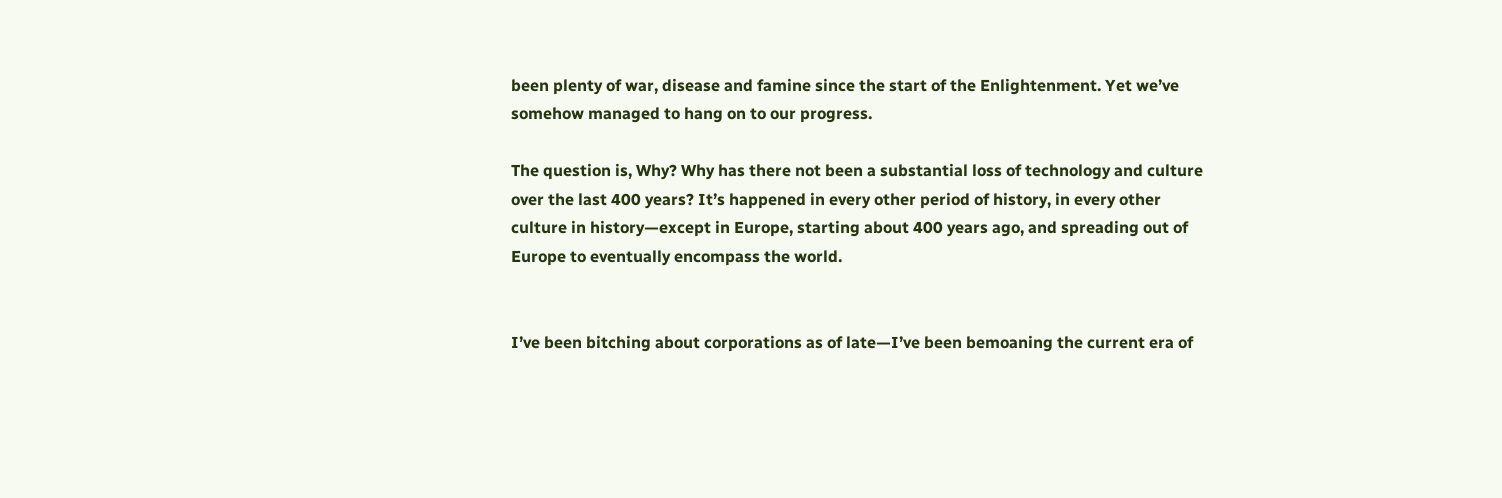been plenty of war, disease and famine since the start of the Enlightenment. Yet we’ve somehow managed to hang on to our progress.

The question is, Why? Why has there not been a substantial loss of technology and culture over the last 400 years? It’s happened in every other period of history, in every other culture in history—except in Europe, starting about 400 years ago, and spreading out of Europe to eventually encompass the world.


I’ve been bitching about corporations as of late—I’ve been bemoaning the current era of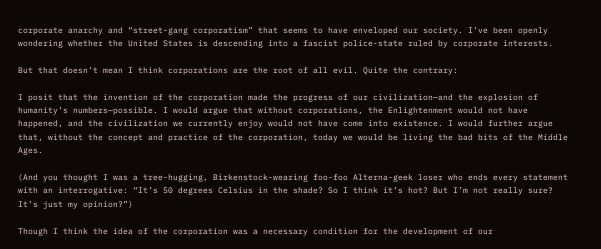corporate anarchy and “street-gang corporatism” that seems to have enveloped our society. I’ve been openly wondering whether the United States is descending into a fascist police-state ruled by corporate interests.

But that doesn’t mean I think corporations are the root of all evil. Quite the contrary:

I posit that the invention of the corporation made the progress of our civilization—and the explosion of humanity’s numbers—possible. I would argue that without corporations, the Enlightenment would not have happened, and the civilization we currently enjoy would not have come into existence. I would further argue that, without the concept and practice of the corporation, today we would be living the bad bits of the Middle Ages.

(And you thought I was a tree-hugging, Birkenstock-wearing foo-foo Alterna-geek loser who ends every statement with an interrogative: “It’s 50 degrees Celsius in the shade? So I think it’s hot? But I’m not really sure? It’s just my opinion?”)

Though I think the idea of the corporation was a necessary condition for the development of our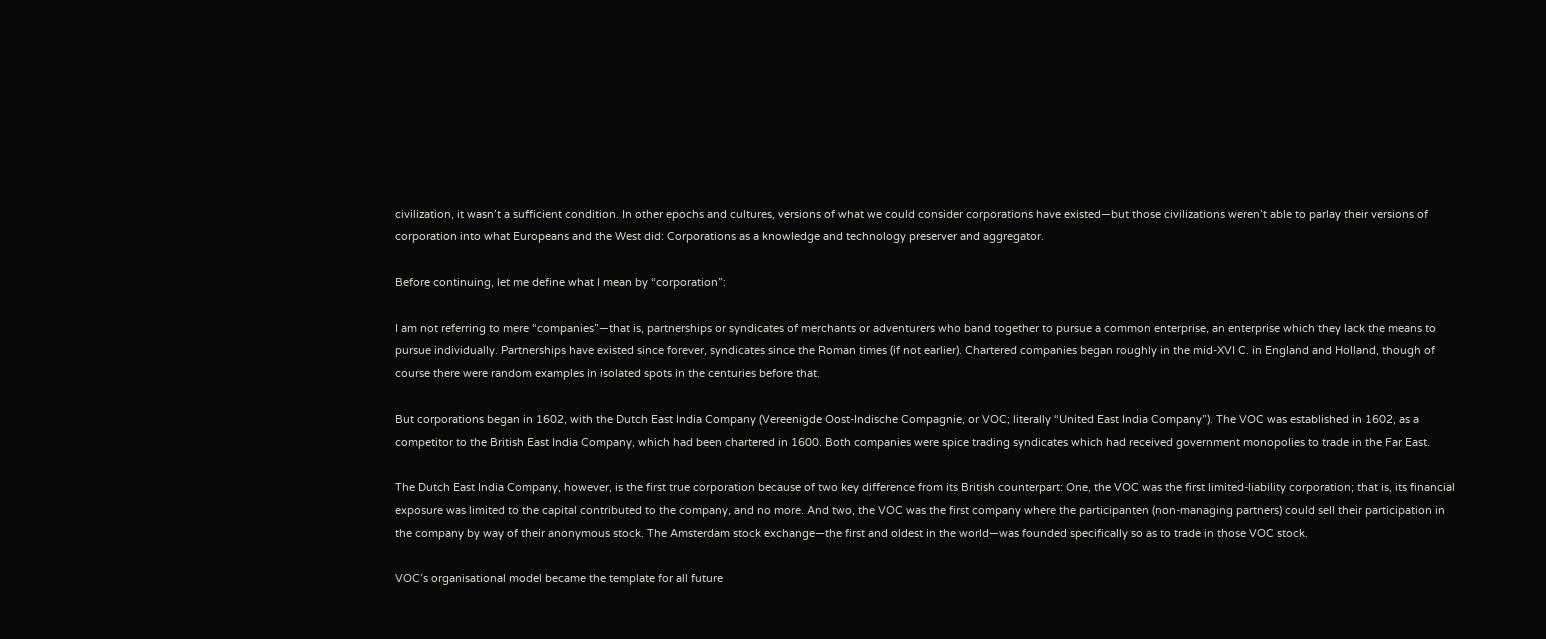civilization, it wasn’t a sufficient condition. In other epochs and cultures, versions of what we could consider corporations have existed—but those civilizations weren’t able to parlay their versions of corporation into what Europeans and the West did: Corporations as a knowledge and technology preserver and aggregator.

Before continuing, let me define what I mean by “corporation”:

I am not referring to mere “companies”—that is, partnerships or syndicates of merchants or adventurers who band together to pursue a common enterprise, an enterprise which they lack the means to pursue individually. Partnerships have existed since forever, syndicates since the Roman times (if not earlier). Chartered companies began roughly in the mid-XVI C. in England and Holland, though of course there were random examples in isolated spots in the centuries before that.

But corporations began in 1602, with the Dutch East India Company (Vereenigde Oost-Indische Compagnie, or VOC; literally “United East India Company”). The VOC was established in 1602, as a competitor to the British East India Company, which had been chartered in 1600. Both companies were spice trading syndicates which had received government monopolies to trade in the Far East.

The Dutch East India Company, however, is the first true corporation because of two key difference from its British counterpart: One, the VOC was the first limited-liability corporation; that is, its financial exposure was limited to the capital contributed to the company, and no more. And two, the VOC was the first company where the participanten (non-managing partners) could sell their participation in the company by way of their anonymous stock. The Amsterdam stock exchange—the first and oldest in the world—was founded specifically so as to trade in those VOC stock.

VOC’s organisational model became the template for all future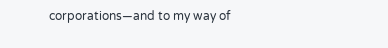corporations—and to my way of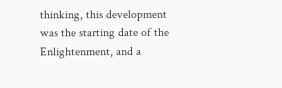thinking, this development was the starting date of the Enlightenment, and a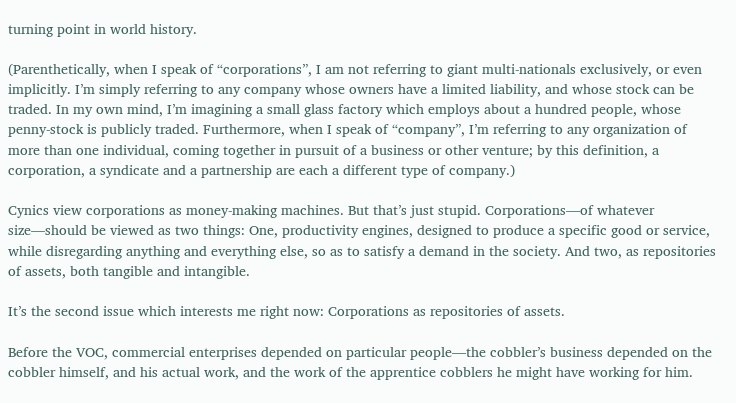turning point in world history.

(Parenthetically, when I speak of “corporations”, I am not referring to giant multi-nationals exclusively, or even implicitly. I’m simply referring to any company whose owners have a limited liability, and whose stock can be traded. In my own mind, I’m imagining a small glass factory which employs about a hundred people, whose penny-stock is publicly traded. Furthermore, when I speak of “company”, I’m referring to any organization of more than one individual, coming together in pursuit of a business or other venture; by this definition, a corporation, a syndicate and a partnership are each a different type of company.)

Cynics view corporations as money-making machines. But that’s just stupid. Corporations—of whatever size—should be viewed as two things: One, productivity engines, designed to produce a specific good or service, while disregarding anything and everything else, so as to satisfy a demand in the society. And two, as repositories of assets, both tangible and intangible.

It’s the second issue which interests me right now: Corporations as repositories of assets.

Before the VOC, commercial enterprises depended on particular people—the cobbler’s business depended on the cobbler himself, and his actual work, and the work of the apprentice cobblers he might have working for him.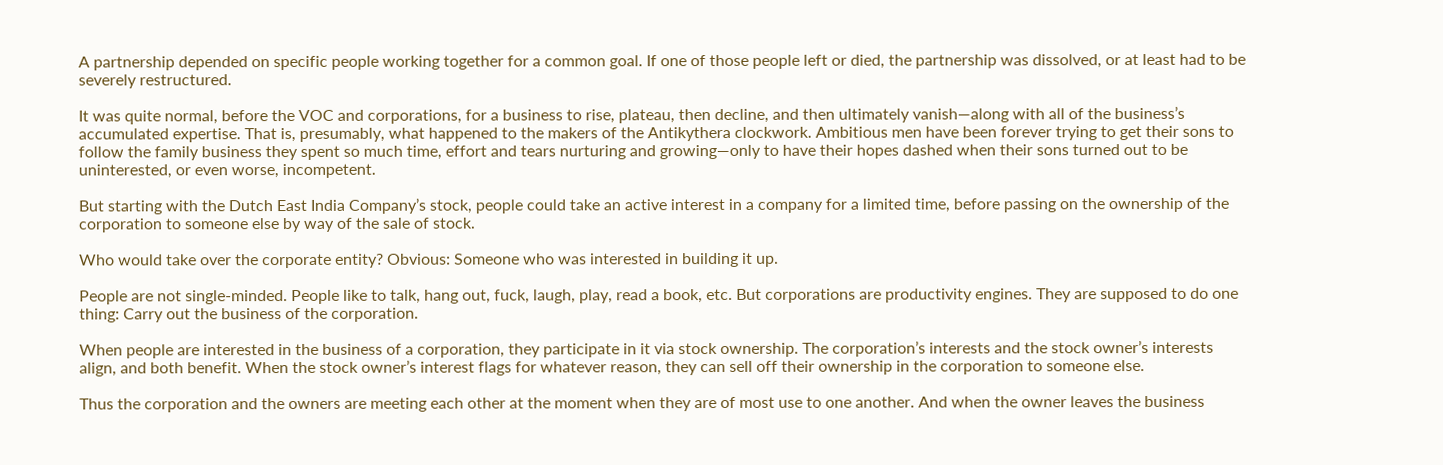A partnership depended on specific people working together for a common goal. If one of those people left or died, the partnership was dissolved, or at least had to be severely restructured.

It was quite normal, before the VOC and corporations, for a business to rise, plateau, then decline, and then ultimately vanish—along with all of the business’s accumulated expertise. That is, presumably, what happened to the makers of the Antikythera clockwork. Ambitious men have been forever trying to get their sons to follow the family business they spent so much time, effort and tears nurturing and growing—only to have their hopes dashed when their sons turned out to be uninterested, or even worse, incompetent.

But starting with the Dutch East India Company’s stock, people could take an active interest in a company for a limited time, before passing on the ownership of the corporation to someone else by way of the sale of stock.

Who would take over the corporate entity? Obvious: Someone who was interested in building it up.

People are not single-minded. People like to talk, hang out, fuck, laugh, play, read a book, etc. But corporations are productivity engines. They are supposed to do one thing: Carry out the business of the corporation.

When people are interested in the business of a corporation, they participate in it via stock ownership. The corporation’s interests and the stock owner’s interests align, and both benefit. When the stock owner’s interest flags for whatever reason, they can sell off their ownership in the corporation to someone else.

Thus the corporation and the owners are meeting each other at the moment when they are of most use to one another. And when the owner leaves the business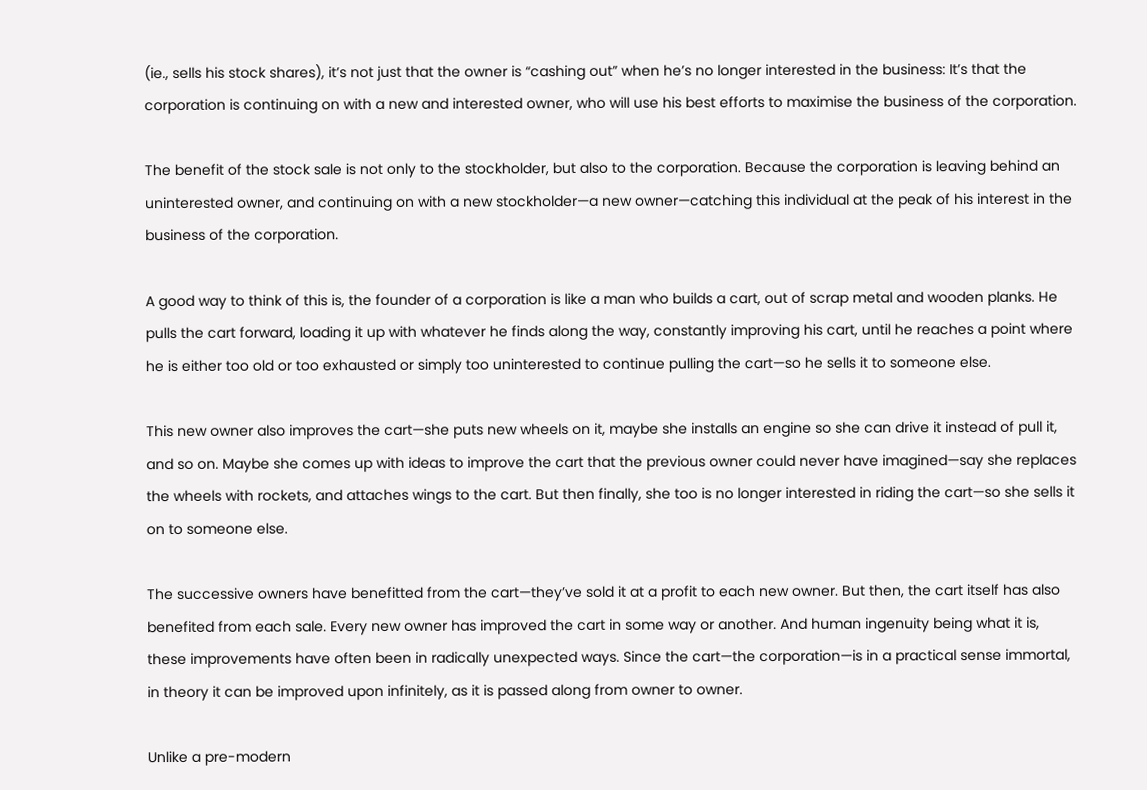(ie., sells his stock shares), it’s not just that the owner is “cashing out” when he’s no longer interested in the business: It’s that the corporation is continuing on with a new and interested owner, who will use his best efforts to maximise the business of the corporation.

The benefit of the stock sale is not only to the stockholder, but also to the corporation. Because the corporation is leaving behind an uninterested owner, and continuing on with a new stockholder—a new owner—catching this individual at the peak of his interest in the business of the corporation.

A good way to think of this is, the founder of a corporation is like a man who builds a cart, out of scrap metal and wooden planks. He pulls the cart forward, loading it up with whatever he finds along the way, constantly improving his cart, until he reaches a point where he is either too old or too exhausted or simply too uninterested to continue pulling the cart—so he sells it to someone else.

This new owner also improves the cart—she puts new wheels on it, maybe she installs an engine so she can drive it instead of pull it, and so on. Maybe she comes up with ideas to improve the cart that the previous owner could never have imagined—say she replaces the wheels with rockets, and attaches wings to the cart. But then finally, she too is no longer interested in riding the cart—so she sells it on to someone else.

The successive owners have benefitted from the cart—they’ve sold it at a profit to each new owner. But then, the cart itself has also benefited from each sale. Every new owner has improved the cart in some way or another. And human ingenuity being what it is, these improvements have often been in radically unexpected ways. Since the cart—the corporation—is in a practical sense immortal, in theory it can be improved upon infinitely, as it is passed along from owner to owner.

Unlike a pre-modern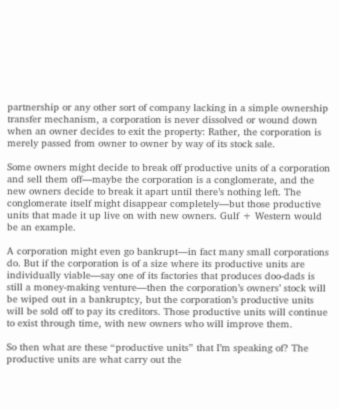partnership or any other sort of company lacking in a simple ownership transfer mechanism, a corporation is never dissolved or wound down when an owner decides to exit the property: Rather, the corporation is merely passed from owner to owner by way of its stock sale.

Some owners might decide to break off productive units of a corporation and sell them off—maybe the corporation is a conglomerate, and the new owners decide to break it apart until there’s nothing left. The conglomerate itself might disappear completely—but those productive units that made it up live on with new owners. Gulf + Western would be an example.

A corporation might even go bankrupt—in fact many small corporations do. But if the corporation is of a size where its productive units are individually viable—say one of its factories that produces doo-dads is still a money-making venture—then the corporation’s owners’ stock will be wiped out in a bankruptcy, but the corporation’s productive units will be sold off to pay its creditors. Those productive units will continue to exist through time, with new owners who will improve them.

So then what are these “productive units” that I’m speaking of? The productive units are what carry out the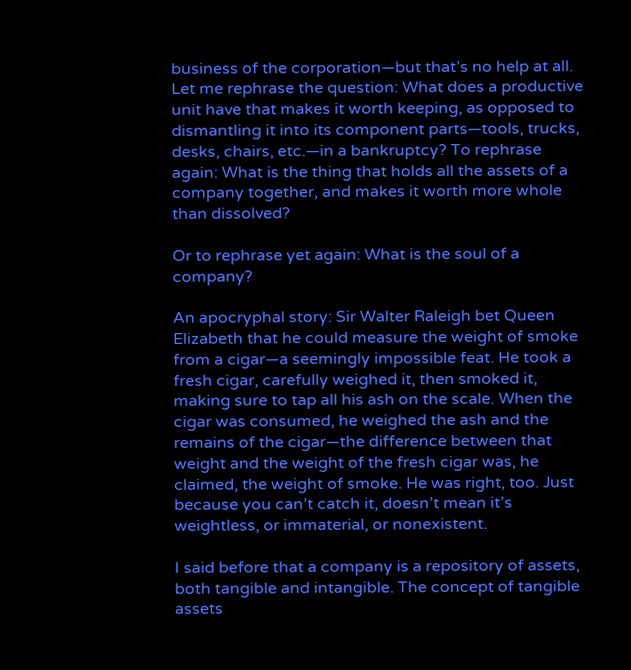business of the corporation—but that’s no help at all. Let me rephrase the question: What does a productive unit have that makes it worth keeping, as opposed to dismantling it into its component parts—tools, trucks, desks, chairs, etc.—in a bankruptcy? To rephrase again: What is the thing that holds all the assets of a company together, and makes it worth more whole than dissolved?

Or to rephrase yet again: What is the soul of a company?

An apocryphal story: Sir Walter Raleigh bet Queen Elizabeth that he could measure the weight of smoke from a cigar—a seemingly impossible feat. He took a fresh cigar, carefully weighed it, then smoked it, making sure to tap all his ash on the scale. When the cigar was consumed, he weighed the ash and the remains of the cigar—the difference between that weight and the weight of the fresh cigar was, he claimed, the weight of smoke. He was right, too. Just because you can’t catch it, doesn’t mean it’s weightless, or immaterial, or nonexistent.

I said before that a company is a repository of assets, both tangible and intangible. The concept of tangible assets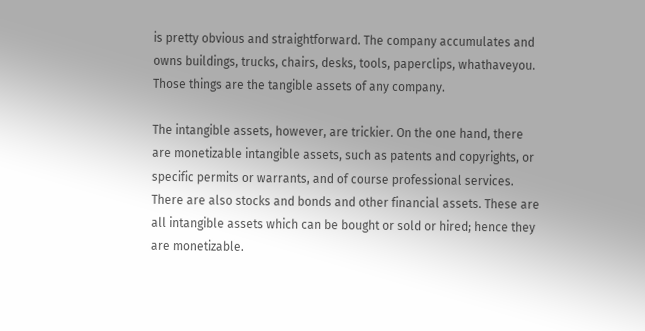is pretty obvious and straightforward. The company accumulates and owns buildings, trucks, chairs, desks, tools, paperclips, whathaveyou. Those things are the tangible assets of any company.

The intangible assets, however, are trickier. On the one hand, there are monetizable intangible assets, such as patents and copyrights, or specific permits or warrants, and of course professional services. There are also stocks and bonds and other financial assets. These are all intangible assets which can be bought or sold or hired; hence they are monetizable.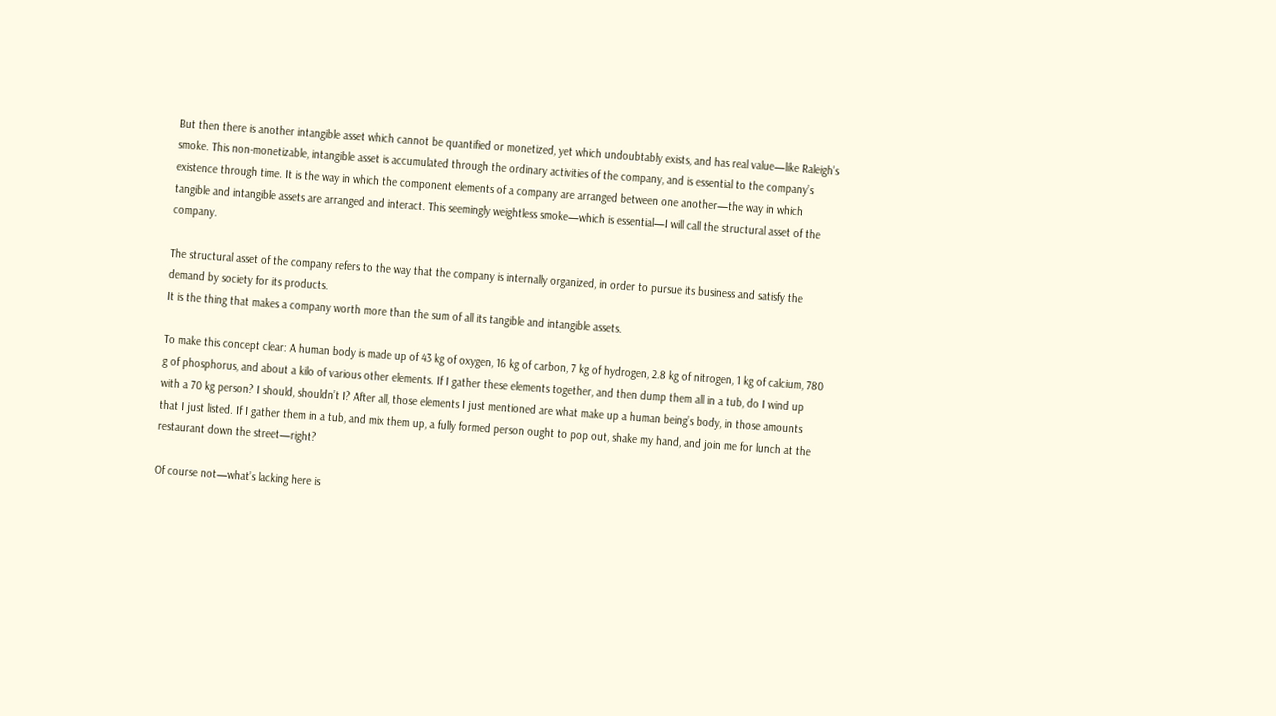But then there is another intangible asset which cannot be quantified or monetized, yet which undoubtably exists, and has real value—like Raleigh’s smoke. This non-monetizable, intangible asset is accumulated through the ordinary activities of the company, and is essential to the company’s existence through time. It is the way in which the component elements of a company are arranged between one another—the way in which tangible and intangible assets are arranged and interact. This seemingly weightless smoke—which is essential—I will call the structural asset of the company.

The structural asset of the company refers to the way that the company is internally organized, in order to pursue its business and satisfy the demand by society for its products.
It is the thing that makes a company worth more than the sum of all its tangible and intangible assets.

To make this concept clear: A human body is made up of 43 kg of oxygen, 16 kg of carbon, 7 kg of hydrogen, 2.8 kg of nitrogen, 1 kg of calcium, 780 g of phosphorus, and about a kilo of various other elements. If I gather these elements together, and then dump them all in a tub, do I wind up with a 70 kg person? I should, shouldn’t I? After all, those elements I just mentioned are what make up a human being’s body, in those amounts that I just listed. If I gather them in a tub, and mix them up, a fully formed person ought to pop out, shake my hand, and join me for lunch at the restaurant down the street—right?

Of course not—what’s lacking here is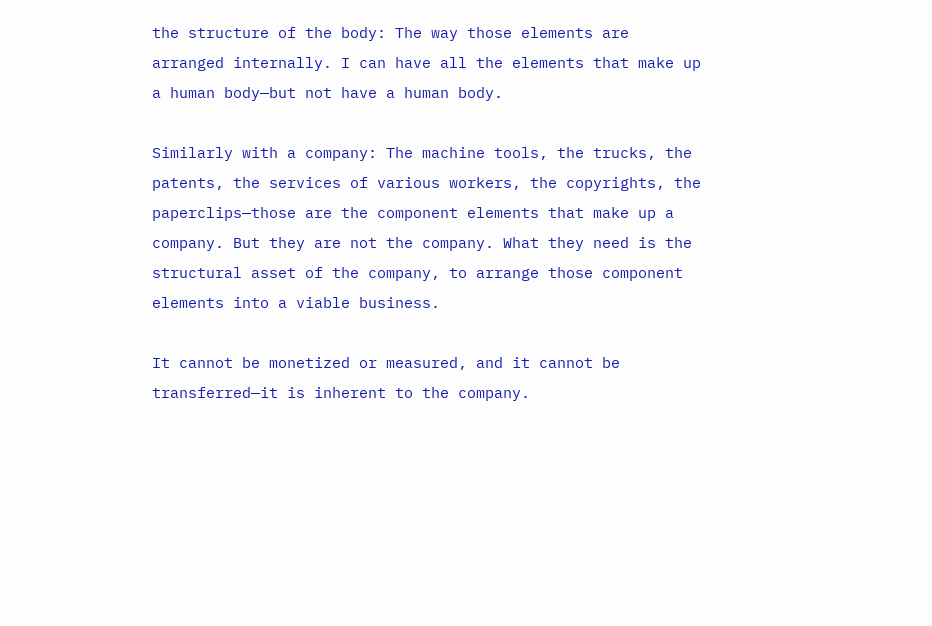the structure of the body: The way those elements are arranged internally. I can have all the elements that make up a human body—but not have a human body.

Similarly with a company: The machine tools, the trucks, the patents, the services of various workers, the copyrights, the paperclips—those are the component elements that make up a company. But they are not the company. What they need is the structural asset of the company, to arrange those component elements into a viable business.

It cannot be monetized or measured, and it cannot be transferred—it is inherent to the company.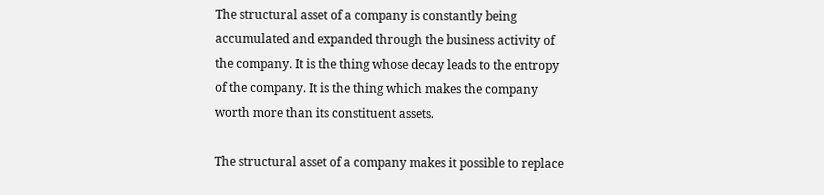The structural asset of a company is constantly being accumulated and expanded through the business activity of the company. It is the thing whose decay leads to the entropy of the company. It is the thing which makes the company worth more than its constituent assets.

The structural asset of a company makes it possible to replace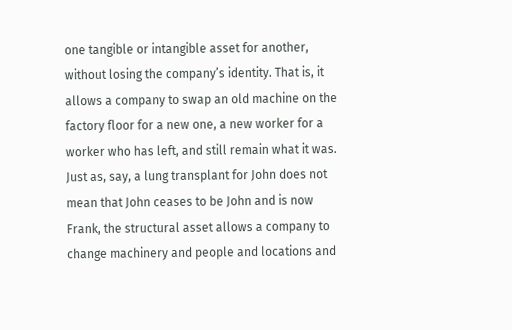one tangible or intangible asset for another, without losing the company’s identity. That is, it allows a company to swap an old machine on the factory floor for a new one, a new worker for a worker who has left, and still remain what it was. Just as, say, a lung transplant for John does not mean that John ceases to be John and is now Frank, the structural asset allows a company to change machinery and people and locations and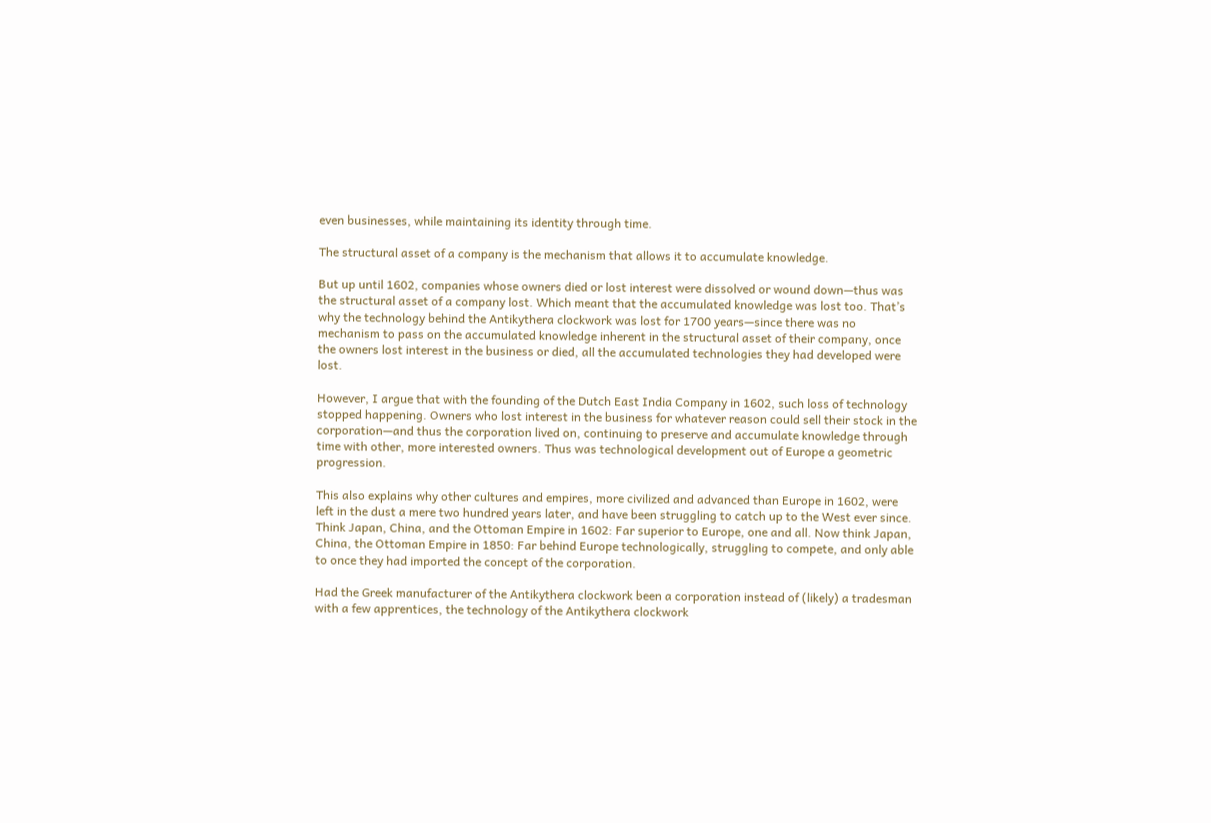even businesses, while maintaining its identity through time.

The structural asset of a company is the mechanism that allows it to accumulate knowledge.

But up until 1602, companies whose owners died or lost interest were dissolved or wound down—thus was the structural asset of a company lost. Which meant that the accumulated knowledge was lost too. That’s why the technology behind the Antikythera clockwork was lost for 1700 years—since there was no mechanism to pass on the accumulated knowledge inherent in the structural asset of their company, once the owners lost interest in the business or died, all the accumulated technologies they had developed were lost.

However, I argue that with the founding of the Dutch East India Company in 1602, such loss of technology stopped happening. Owners who lost interest in the business for whatever reason could sell their stock in the corporation—and thus the corporation lived on, continuing to preserve and accumulate knowledge through time with other, more interested owners. Thus was technological development out of Europe a geometric progression.

This also explains why other cultures and empires, more civilized and advanced than Europe in 1602, were left in the dust a mere two hundred years later, and have been struggling to catch up to the West ever since. Think Japan, China, and the Ottoman Empire in 1602: Far superior to Europe, one and all. Now think Japan, China, the Ottoman Empire in 1850: Far behind Europe technologically, struggling to compete, and only able to once they had imported the concept of the corporation.

Had the Greek manufacturer of the Antikythera clockwork been a corporation instead of (likely) a tradesman with a few apprentices, the technology of the Antikythera clockwork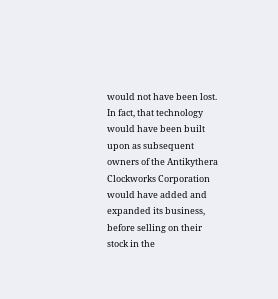would not have been lost. In fact, that technology would have been built upon as subsequent owners of the Antikythera Clockworks Corporation would have added and expanded its business, before selling on their stock in the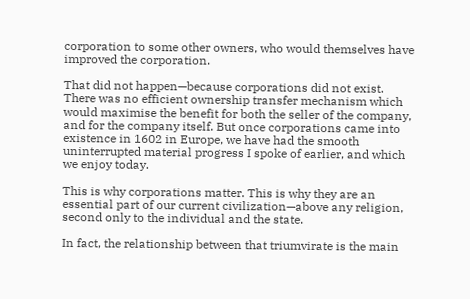corporation to some other owners, who would themselves have improved the corporation.

That did not happen—because corporations did not exist. There was no efficient ownership transfer mechanism which would maximise the benefit for both the seller of the company, and for the company itself. But once corporations came into existence in 1602 in Europe, we have had the smooth uninterrupted material progress I spoke of earlier, and which we enjoy today.

This is why corporations matter. This is why they are an essential part of our current civilization—above any religion, second only to the individual and the state.

In fact, the relationship between that triumvirate is the main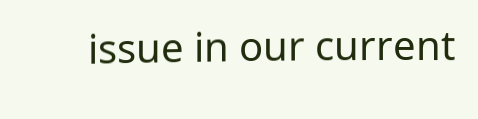issue in our current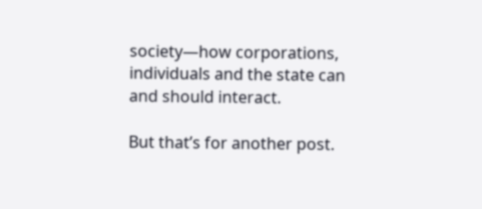society—how corporations, individuals and the state can and should interact.

But that’s for another post.